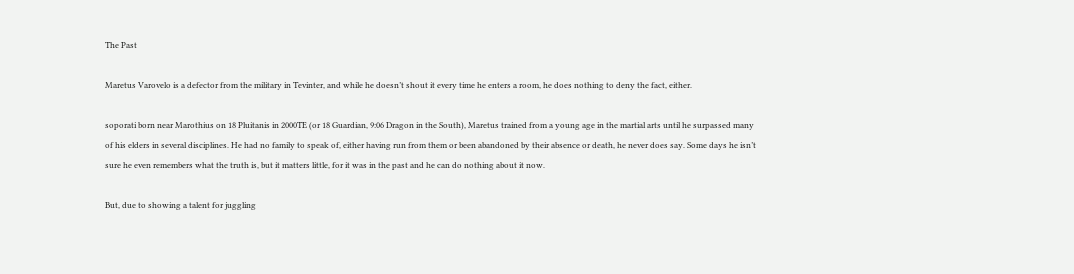The Past

Maretus Varovelo is a defector from the military in Tevinter, and while he doesn’t shout it every time he enters a room, he does nothing to deny the fact, either.

soporati born near Marothius on 18 Pluitanis in 2000TE (or 18 Guardian, 9:06 Dragon in the South), Maretus trained from a young age in the martial arts until he surpassed many of his elders in several disciplines. He had no family to speak of, either having run from them or been abandoned by their absence or death, he never does say. Some days he isn’t sure he even remembers what the truth is, but it matters little, for it was in the past and he can do nothing about it now.

But, due to showing a talent for juggling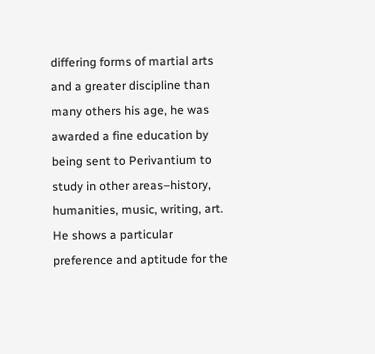differing forms of martial arts and a greater discipline than many others his age, he was awarded a fine education by being sent to Perivantium to study in other areas–history, humanities, music, writing, art. He shows a particular preference and aptitude for the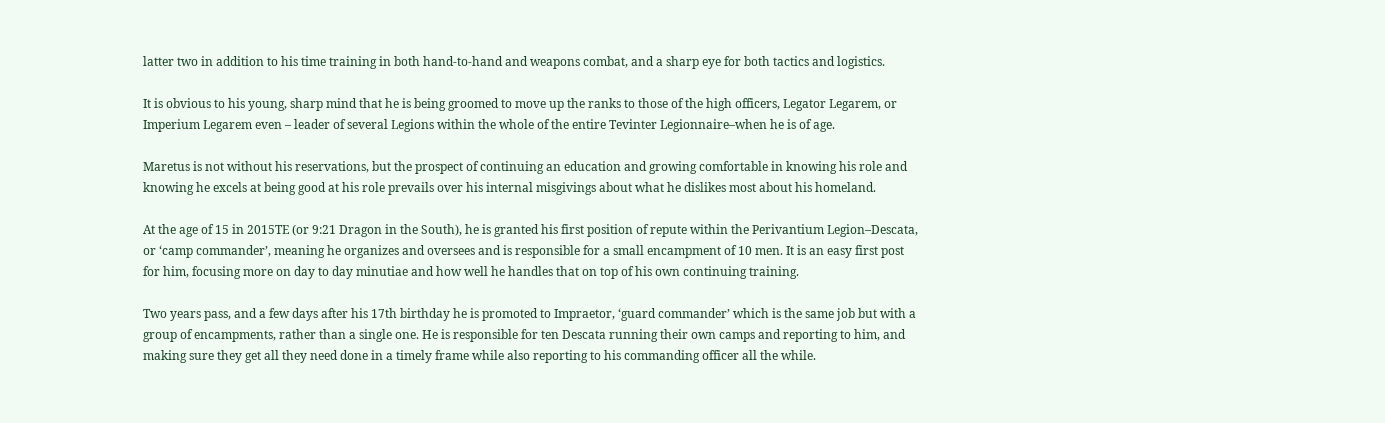latter two in addition to his time training in both hand-to-hand and weapons combat, and a sharp eye for both tactics and logistics.

It is obvious to his young, sharp mind that he is being groomed to move up the ranks to those of the high officers, Legator Legarem, or Imperium Legarem even – leader of several Legions within the whole of the entire Tevinter Legionnaire–when he is of age.

Maretus is not without his reservations, but the prospect of continuing an education and growing comfortable in knowing his role and knowing he excels at being good at his role prevails over his internal misgivings about what he dislikes most about his homeland.

At the age of 15 in 2015TE (or 9:21 Dragon in the South), he is granted his first position of repute within the Perivantium Legion–Descata, or ‘camp commander’, meaning he organizes and oversees and is responsible for a small encampment of 10 men. It is an easy first post for him, focusing more on day to day minutiae and how well he handles that on top of his own continuing training.

Two years pass, and a few days after his 17th birthday he is promoted to Impraetor, ‘guard commander’ which is the same job but with a group of encampments, rather than a single one. He is responsible for ten Descata running their own camps and reporting to him, and making sure they get all they need done in a timely frame while also reporting to his commanding officer all the while.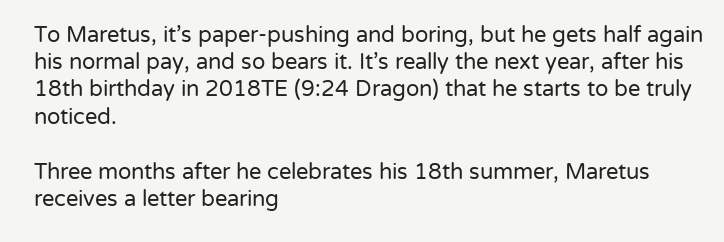To Maretus, it’s paper-pushing and boring, but he gets half again his normal pay, and so bears it. It’s really the next year, after his 18th birthday in 2018TE (9:24 Dragon) that he starts to be truly noticed.

Three months after he celebrates his 18th summer, Maretus receives a letter bearing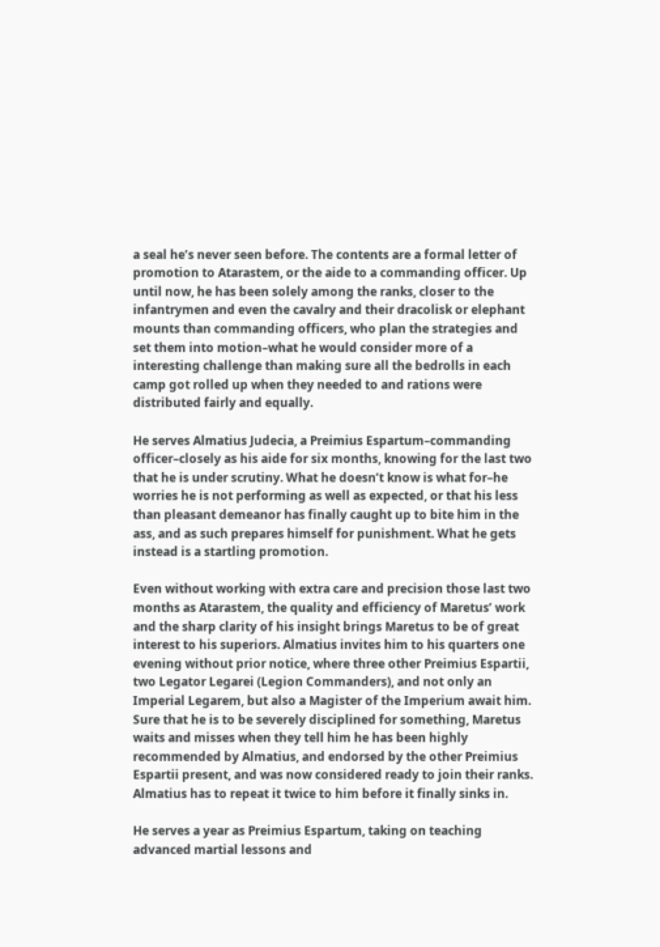a seal he’s never seen before. The contents are a formal letter of promotion to Atarastem, or the aide to a commanding officer. Up until now, he has been solely among the ranks, closer to the infantrymen and even the cavalry and their dracolisk or elephant mounts than commanding officers, who plan the strategies and set them into motion–what he would consider more of a interesting challenge than making sure all the bedrolls in each camp got rolled up when they needed to and rations were distributed fairly and equally.

He serves Almatius Judecia, a Preimius Espartum–commanding officer–closely as his aide for six months, knowing for the last two that he is under scrutiny. What he doesn’t know is what for–he worries he is not performing as well as expected, or that his less than pleasant demeanor has finally caught up to bite him in the ass, and as such prepares himself for punishment. What he gets instead is a startling promotion.

Even without working with extra care and precision those last two months as Atarastem, the quality and efficiency of Maretus’ work and the sharp clarity of his insight brings Maretus to be of great interest to his superiors. Almatius invites him to his quarters one evening without prior notice, where three other Preimius Espartii, two Legator Legarei (Legion Commanders), and not only an Imperial Legarem, but also a Magister of the Imperium await him. Sure that he is to be severely disciplined for something, Maretus waits and misses when they tell him he has been highly recommended by Almatius, and endorsed by the other Preimius Espartii present, and was now considered ready to join their ranks. Almatius has to repeat it twice to him before it finally sinks in.

He serves a year as Preimius Espartum, taking on teaching advanced martial lessons and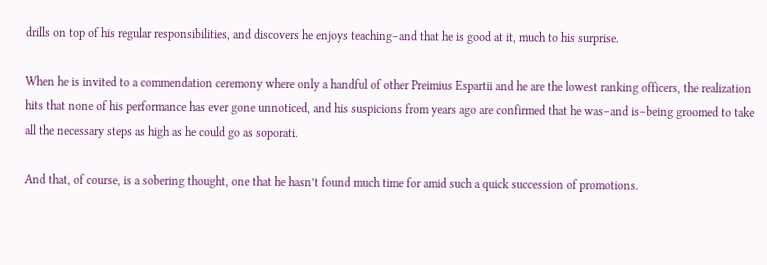drills on top of his regular responsibilities, and discovers he enjoys teaching–and that he is good at it, much to his surprise.

When he is invited to a commendation ceremony where only a handful of other Preimius Espartii and he are the lowest ranking officers, the realization hits that none of his performance has ever gone unnoticed, and his suspicions from years ago are confirmed that he was–and is–being groomed to take all the necessary steps as high as he could go as soporati.

And that, of course, is a sobering thought, one that he hasn’t found much time for amid such a quick succession of promotions.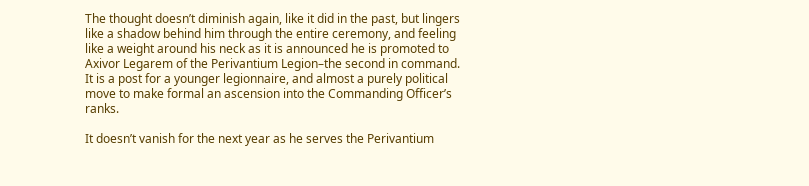The thought doesn’t diminish again, like it did in the past, but lingers like a shadow behind him through the entire ceremony, and feeling like a weight around his neck as it is announced he is promoted to Axivor Legarem of the Perivantium Legion–the second in command. It is a post for a younger legionnaire, and almost a purely political move to make formal an ascension into the Commanding Officer’s ranks.

It doesn’t vanish for the next year as he serves the Perivantium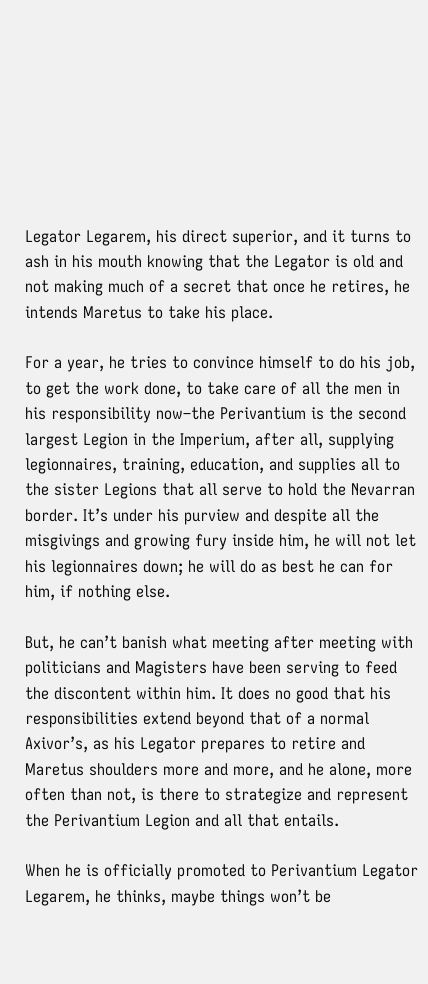Legator Legarem, his direct superior, and it turns to ash in his mouth knowing that the Legator is old and not making much of a secret that once he retires, he intends Maretus to take his place.

For a year, he tries to convince himself to do his job, to get the work done, to take care of all the men in his responsibility now–the Perivantium is the second largest Legion in the Imperium, after all, supplying legionnaires, training, education, and supplies all to the sister Legions that all serve to hold the Nevarran border. It’s under his purview and despite all the misgivings and growing fury inside him, he will not let his legionnaires down; he will do as best he can for him, if nothing else.

But, he can’t banish what meeting after meeting with politicians and Magisters have been serving to feed the discontent within him. It does no good that his responsibilities extend beyond that of a normal Axivor’s, as his Legator prepares to retire and Maretus shoulders more and more, and he alone, more often than not, is there to strategize and represent the Perivantium Legion and all that entails.

When he is officially promoted to Perivantium Legator Legarem, he thinks, maybe things won’t be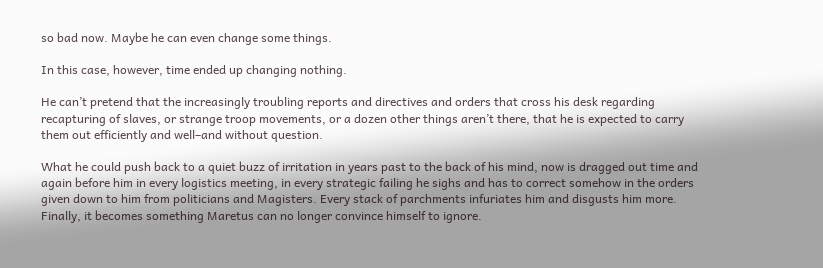so bad now. Maybe he can even change some things.

In this case, however, time ended up changing nothing.

He can’t pretend that the increasingly troubling reports and directives and orders that cross his desk regarding recapturing of slaves, or strange troop movements, or a dozen other things aren’t there, that he is expected to carry them out efficiently and well–and without question.

What he could push back to a quiet buzz of irritation in years past to the back of his mind, now is dragged out time and again before him in every logistics meeting, in every strategic failing he sighs and has to correct somehow in the orders given down to him from politicians and Magisters. Every stack of parchments infuriates him and disgusts him more. Finally, it becomes something Maretus can no longer convince himself to ignore.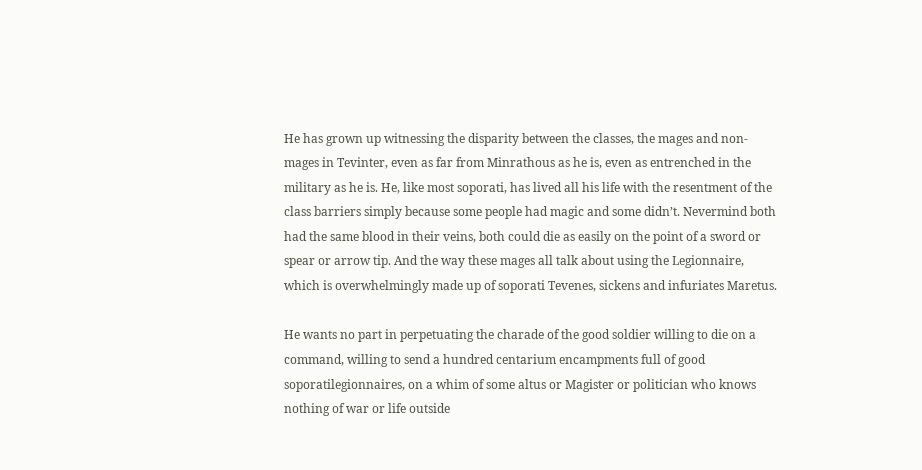He has grown up witnessing the disparity between the classes, the mages and non-mages in Tevinter, even as far from Minrathous as he is, even as entrenched in the military as he is. He, like most soporati, has lived all his life with the resentment of the class barriers simply because some people had magic and some didn’t. Nevermind both had the same blood in their veins, both could die as easily on the point of a sword or spear or arrow tip. And the way these mages all talk about using the Legionnaire, which is overwhelmingly made up of soporati Tevenes, sickens and infuriates Maretus.

He wants no part in perpetuating the charade of the good soldier willing to die on a command, willing to send a hundred centarium encampments full of good soporatilegionnaires, on a whim of some altus or Magister or politician who knows nothing of war or life outside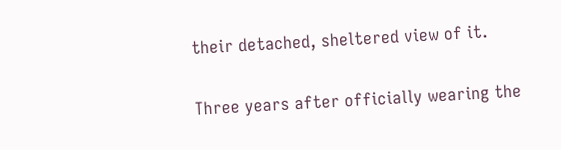their detached, sheltered view of it.

Three years after officially wearing the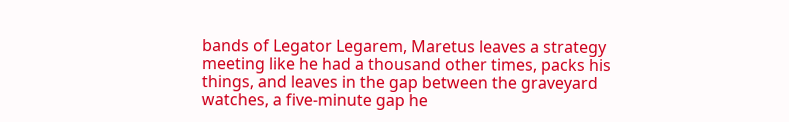bands of Legator Legarem, Maretus leaves a strategy meeting like he had a thousand other times, packs his things, and leaves in the gap between the graveyard watches, a five-minute gap he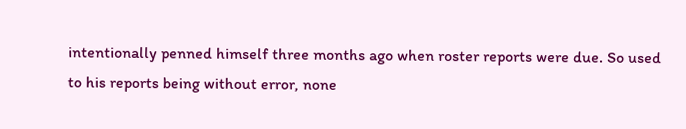intentionally penned himself three months ago when roster reports were due. So used to his reports being without error, none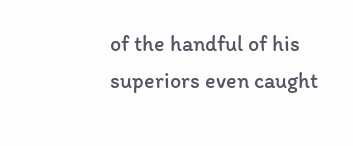of the handful of his superiors even caught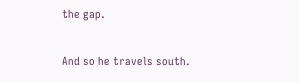the gap.

And so he travels south.